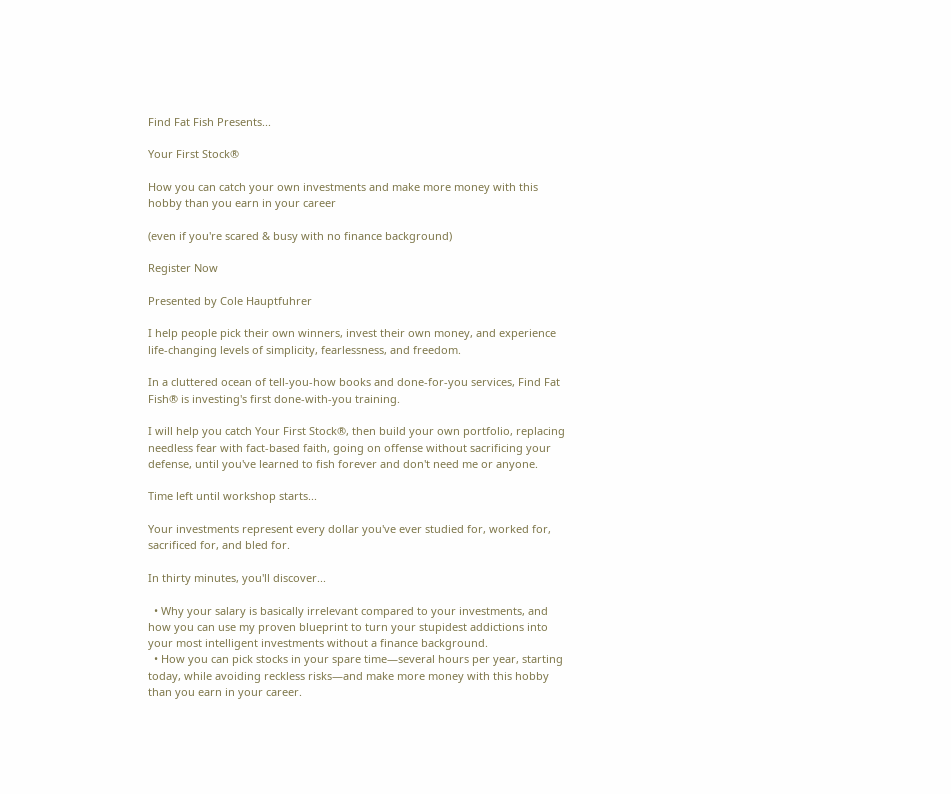Find Fat Fish Presents...

Your First Stock®

How you can catch your own investments and make more money with this hobby than you earn in your career

(even if you're scared & busy with no finance background)

Register Now

Presented by Cole Hauptfuhrer

I help people pick their own winners, invest their own money, and experience life-changing levels of simplicity, fearlessness, and freedom.

In a cluttered ocean of tell-you-how books and done-for-you services, Find Fat Fish® is investing's first done-with-you training.

I will help you catch Your First Stock®, then build your own portfolio, replacing needless fear with fact-based faith, going on offense without sacrificing your defense, until you've learned to fish forever and don't need me or anyone.

Time left until workshop starts...

Your investments represent every dollar you've ever studied for, worked for, sacrificed for, and bled for.

In thirty minutes, you'll discover...

  • Why your salary is basically irrelevant compared to your investments, and how you can use my proven blueprint to turn your stupidest addictions into your most intelligent investments without a finance background.
  • How you can pick stocks in your spare time—several hours per year, starting today, while avoiding reckless risks—and make more money with this hobby than you earn in your career.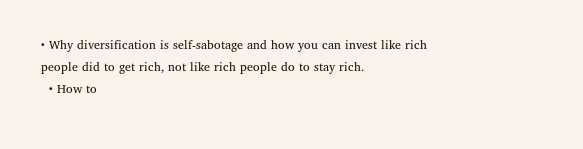• Why diversification is self-sabotage and how you can invest like rich people did to get rich, not like rich people do to stay rich.
  • How to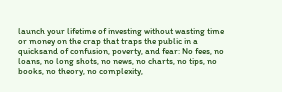launch your lifetime of investing without wasting time or money on the crap that traps the public in a quicksand of confusion, poverty, and fear: No fees, no loans, no long shots, no news, no charts, no tips, no books, no theory, no complexity,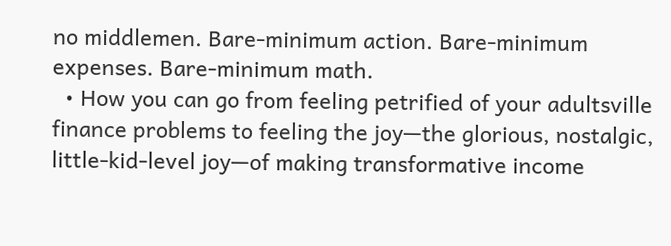no middlemen. Bare-minimum action. Bare-minimum expenses. Bare-minimum math.
  • How you can go from feeling petrified of your adultsville finance problems to feeling the joy—the glorious, nostalgic, little-kid-level joy—of making transformative income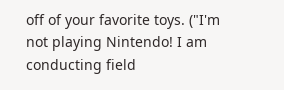off of your favorite toys. ("I'm not playing Nintendo! I am conducting field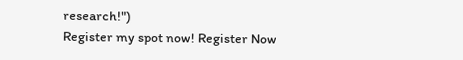research!")
Register my spot now! Register Now